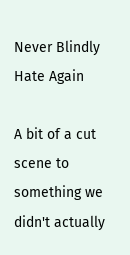Never Blindly Hate Again

A bit of a cut scene to something we didn't actually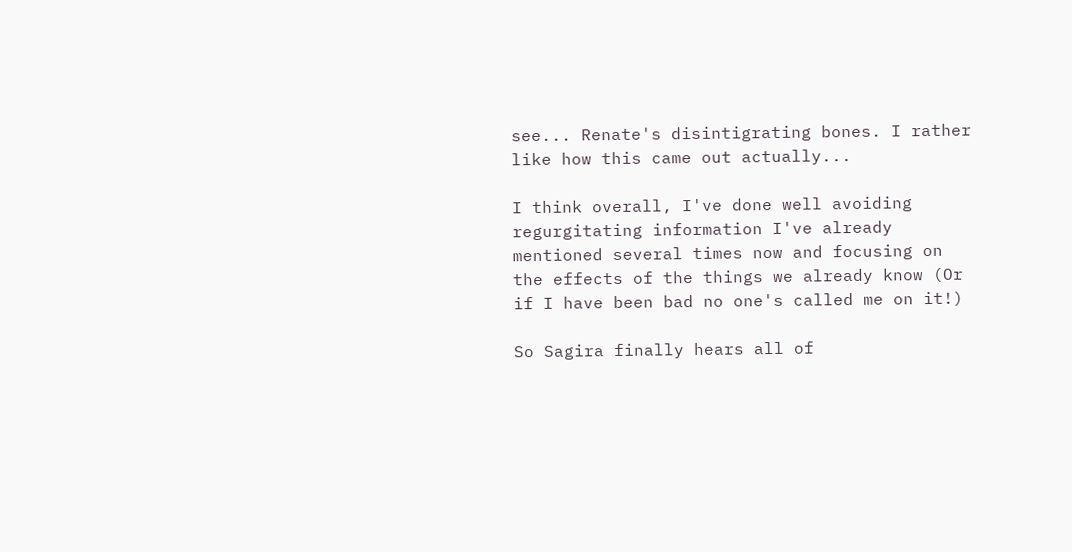see... Renate's disintigrating bones. I rather like how this came out actually...

I think overall, I've done well avoiding regurgitating information I've already mentioned several times now and focusing on the effects of the things we already know (Or if I have been bad no one's called me on it!)

So Sagira finally hears all of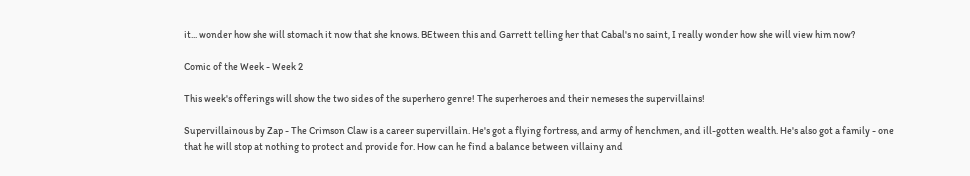it... wonder how she will stomach it now that she knows. BEtween this and Garrett telling her that Cabal's no saint, I really wonder how she will view him now?

Comic of the Week - Week 2

This week's offerings will show the two sides of the superhero genre! The superheroes and their nemeses the supervillains!

Supervillainous by Zap - The Crimson Claw is a career supervillain. He's got a flying fortress, and army of henchmen, and ill-gotten wealth. He's also got a family - one that he will stop at nothing to protect and provide for. How can he find a balance between villainy and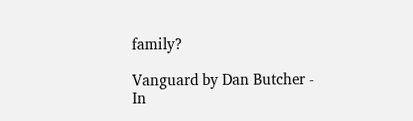family?

Vanguard by Dan Butcher - In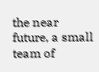the near future, a small team of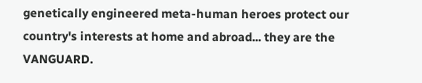genetically engineered meta-human heroes protect our country's interests at home and abroad... they are the VANGUARD.